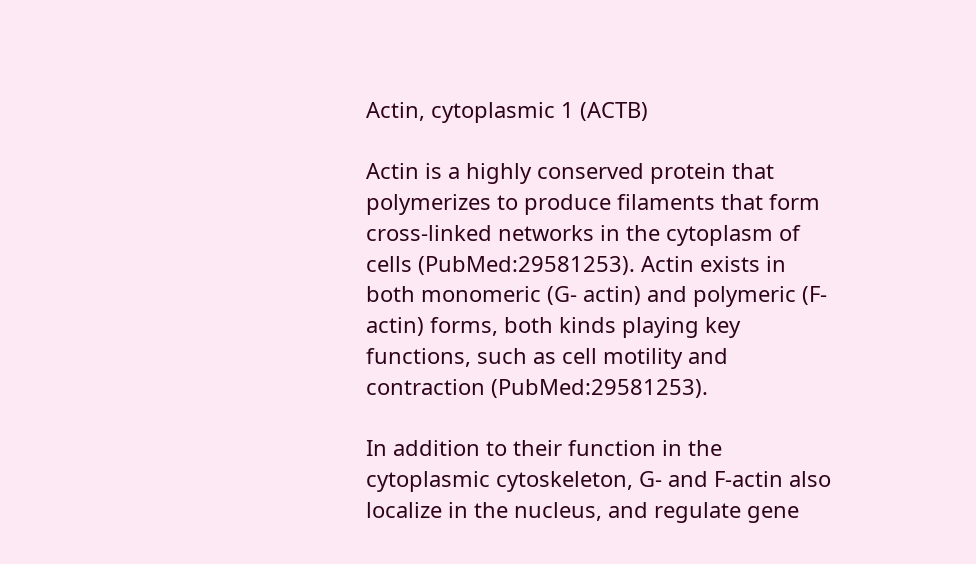Actin, cytoplasmic 1 (ACTB)

Actin is a highly conserved protein that polymerizes to produce filaments that form cross-linked networks in the cytoplasm of cells (PubMed:29581253). Actin exists in both monomeric (G- actin) and polymeric (F-actin) forms, both kinds playing key functions, such as cell motility and contraction (PubMed:29581253).

In addition to their function in the cytoplasmic cytoskeleton, G- and F-actin also localize in the nucleus, and regulate gene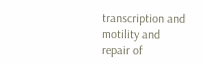transcription and motility and repair of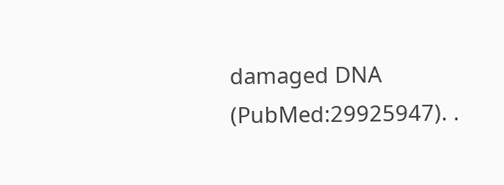damaged DNA (PubMed:29925947). .